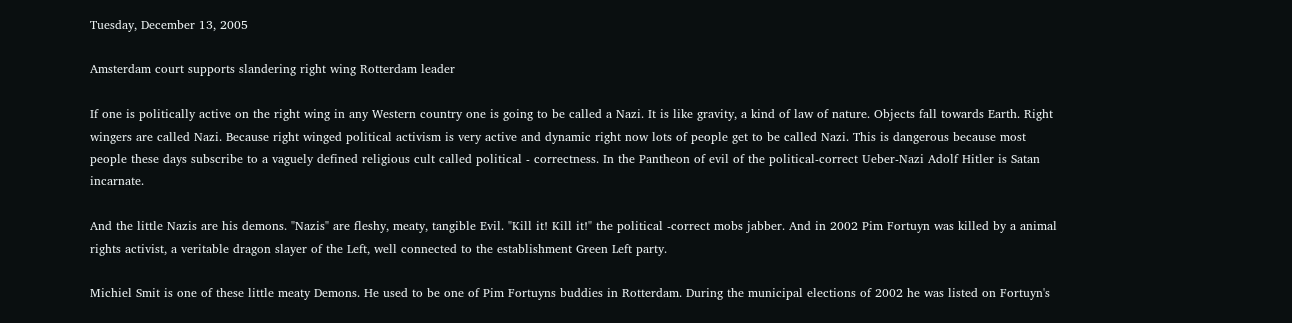Tuesday, December 13, 2005

Amsterdam court supports slandering right wing Rotterdam leader

If one is politically active on the right wing in any Western country one is going to be called a Nazi. It is like gravity, a kind of law of nature. Objects fall towards Earth. Right wingers are called Nazi. Because right winged political activism is very active and dynamic right now lots of people get to be called Nazi. This is dangerous because most people these days subscribe to a vaguely defined religious cult called political - correctness. In the Pantheon of evil of the political-correct Ueber-Nazi Adolf Hitler is Satan incarnate.

And the little Nazis are his demons. "Nazis" are fleshy, meaty, tangible Evil. "Kill it! Kill it!" the political -correct mobs jabber. And in 2002 Pim Fortuyn was killed by a animal rights activist, a veritable dragon slayer of the Left, well connected to the establishment Green Left party.

Michiel Smit is one of these little meaty Demons. He used to be one of Pim Fortuyns buddies in Rotterdam. During the municipal elections of 2002 he was listed on Fortuyn's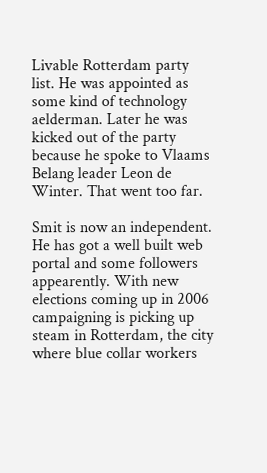Livable Rotterdam party list. He was appointed as some kind of technology aelderman. Later he was kicked out of the party because he spoke to Vlaams Belang leader Leon de Winter. That went too far.

Smit is now an independent. He has got a well built web portal and some followers appearently. With new elections coming up in 2006 campaigning is picking up steam in Rotterdam, the city where blue collar workers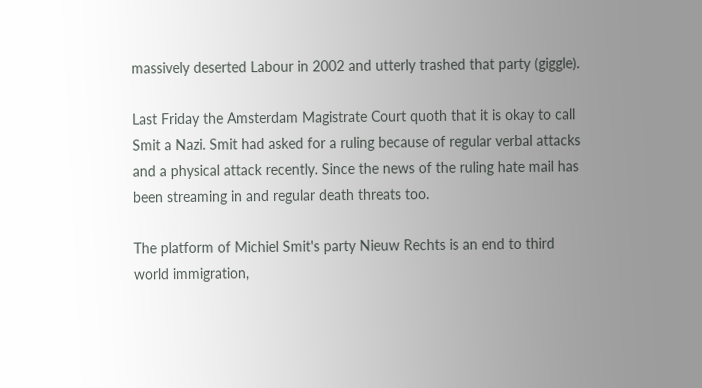massively deserted Labour in 2002 and utterly trashed that party (giggle).

Last Friday the Amsterdam Magistrate Court quoth that it is okay to call Smit a Nazi. Smit had asked for a ruling because of regular verbal attacks and a physical attack recently. Since the news of the ruling hate mail has been streaming in and regular death threats too.

The platform of Michiel Smit's party Nieuw Rechts is an end to third world immigration,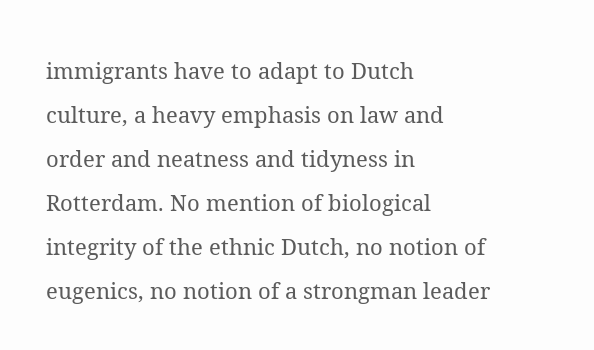immigrants have to adapt to Dutch culture, a heavy emphasis on law and order and neatness and tidyness in Rotterdam. No mention of biological integrity of the ethnic Dutch, no notion of eugenics, no notion of a strongman leader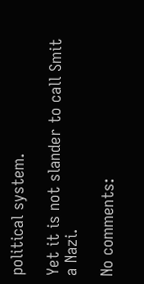political system.

Yet it is not slander to call Smit a Nazi.

No comments: